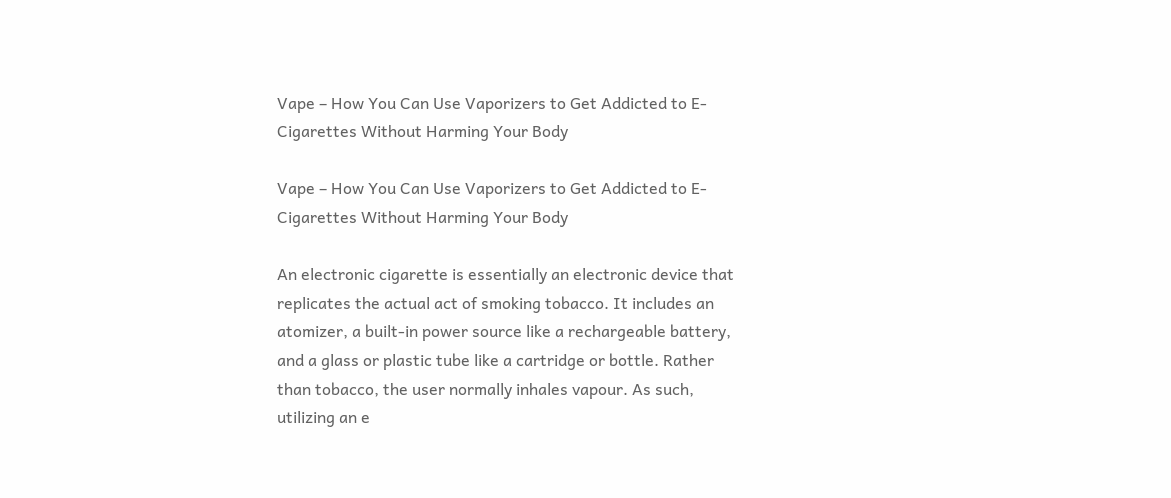Vape – How You Can Use Vaporizers to Get Addicted to E-Cigarettes Without Harming Your Body

Vape – How You Can Use Vaporizers to Get Addicted to E-Cigarettes Without Harming Your Body

An electronic cigarette is essentially an electronic device that replicates the actual act of smoking tobacco. It includes an atomizer, a built-in power source like a rechargeable battery, and a glass or plastic tube like a cartridge or bottle. Rather than tobacco, the user normally inhales vapour. As such, utilizing an e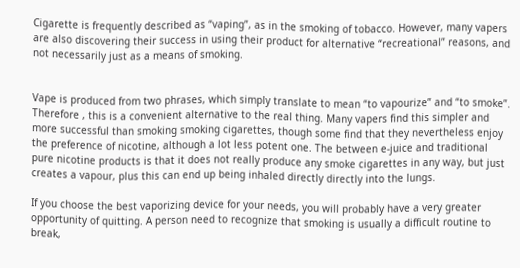Cigarette is frequently described as “vaping”, as in the smoking of tobacco. However, many vapers are also discovering their success in using their product for alternative “recreational” reasons, and not necessarily just as a means of smoking.


Vape is produced from two phrases, which simply translate to mean “to vapourize” and “to smoke”. Therefore , this is a convenient alternative to the real thing. Many vapers find this simpler and more successful than smoking smoking cigarettes, though some find that they nevertheless enjoy the preference of nicotine, although a lot less potent one. The between e-juice and traditional pure nicotine products is that it does not really produce any smoke cigarettes in any way, but just creates a vapour, plus this can end up being inhaled directly directly into the lungs.

If you choose the best vaporizing device for your needs, you will probably have a very greater opportunity of quitting. A person need to recognize that smoking is usually a difficult routine to break,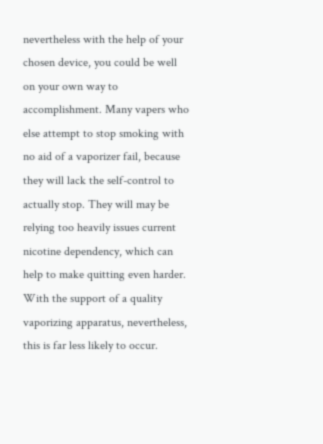nevertheless with the help of your chosen device, you could be well on your own way to accomplishment. Many vapers who else attempt to stop smoking with no aid of a vaporizer fail, because they will lack the self-control to actually stop. They will may be relying too heavily issues current nicotine dependency, which can help to make quitting even harder. With the support of a quality vaporizing apparatus, nevertheless, this is far less likely to occur.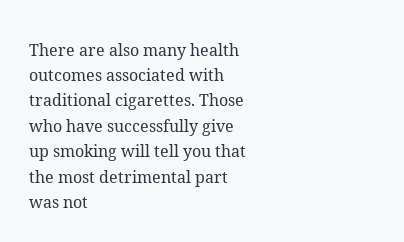There are also many health outcomes associated with traditional cigarettes. Those who have successfully give up smoking will tell you that the most detrimental part was not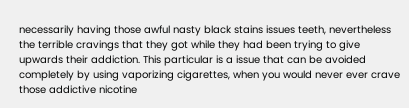necessarily having those awful nasty black stains issues teeth, nevertheless the terrible cravings that they got while they had been trying to give upwards their addiction. This particular is a issue that can be avoided completely by using vaporizing cigarettes, when you would never ever crave those addictive nicotine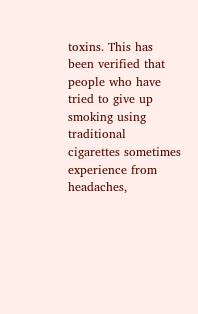toxins. This has been verified that people who have tried to give up smoking using traditional cigarettes sometimes experience from headaches,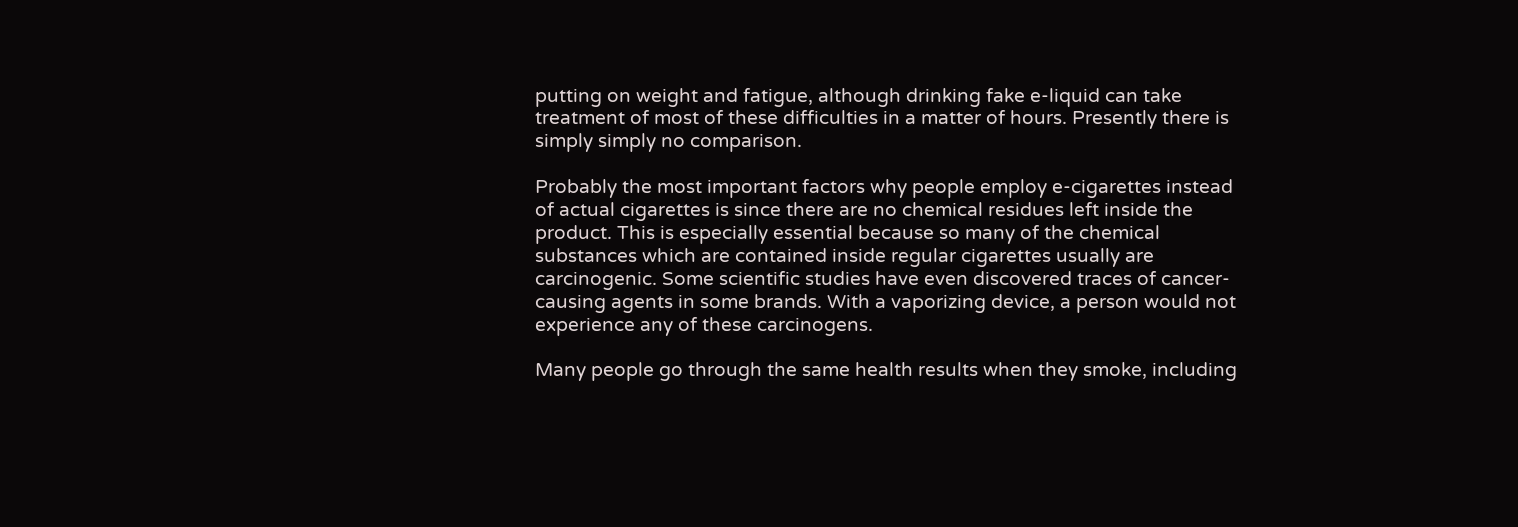putting on weight and fatigue, although drinking fake e-liquid can take treatment of most of these difficulties in a matter of hours. Presently there is simply simply no comparison.

Probably the most important factors why people employ e-cigarettes instead of actual cigarettes is since there are no chemical residues left inside the product. This is especially essential because so many of the chemical substances which are contained inside regular cigarettes usually are carcinogenic. Some scientific studies have even discovered traces of cancer-causing agents in some brands. With a vaporizing device, a person would not experience any of these carcinogens.

Many people go through the same health results when they smoke, including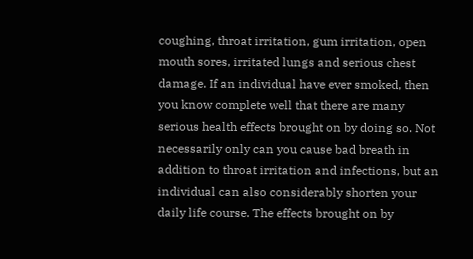coughing, throat irritation, gum irritation, open mouth sores, irritated lungs and serious chest damage. If an individual have ever smoked, then you know complete well that there are many serious health effects brought on by doing so. Not necessarily only can you cause bad breath in addition to throat irritation and infections, but an individual can also considerably shorten your daily life course. The effects brought on by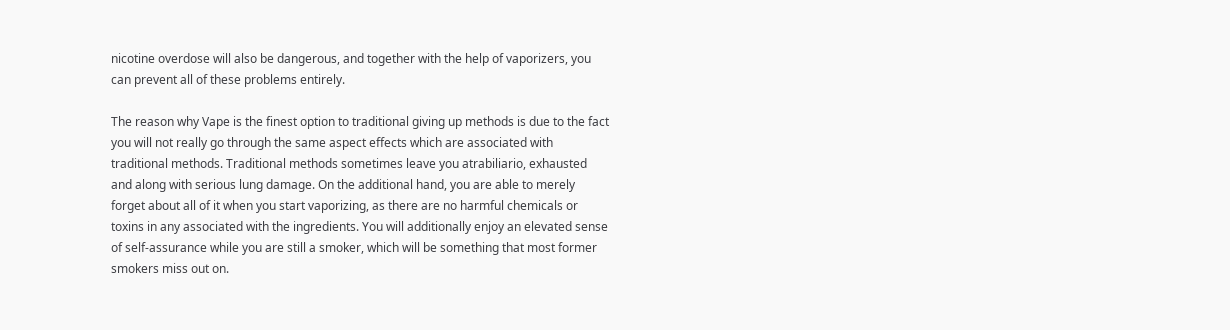nicotine overdose will also be dangerous, and together with the help of vaporizers, you can prevent all of these problems entirely.

The reason why Vape is the finest option to traditional giving up methods is due to the fact you will not really go through the same aspect effects which are associated with traditional methods. Traditional methods sometimes leave you atrabiliario, exhausted and along with serious lung damage. On the additional hand, you are able to merely forget about all of it when you start vaporizing, as there are no harmful chemicals or toxins in any associated with the ingredients. You will additionally enjoy an elevated sense of self-assurance while you are still a smoker, which will be something that most former smokers miss out on.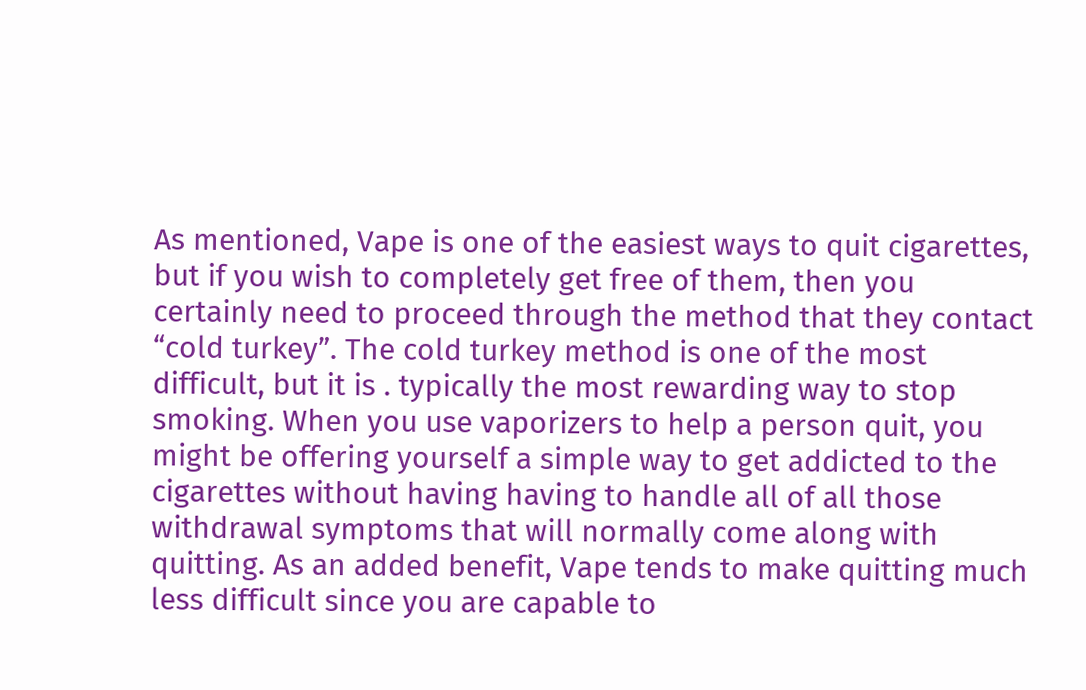As mentioned, Vape is one of the easiest ways to quit cigarettes, but if you wish to completely get free of them, then you certainly need to proceed through the method that they contact “cold turkey”. The cold turkey method is one of the most difficult, but it is . typically the most rewarding way to stop smoking. When you use vaporizers to help a person quit, you might be offering yourself a simple way to get addicted to the cigarettes without having having to handle all of all those withdrawal symptoms that will normally come along with quitting. As an added benefit, Vape tends to make quitting much less difficult since you are capable to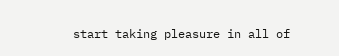start taking pleasure in all of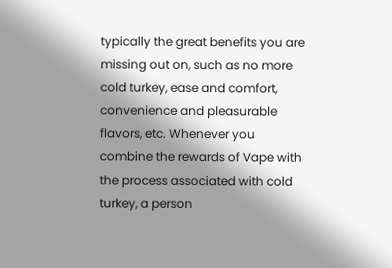typically the great benefits you are missing out on, such as no more cold turkey, ease and comfort, convenience and pleasurable flavors, etc. Whenever you combine the rewards of Vape with the process associated with cold turkey, a person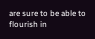are sure to be able to flourish in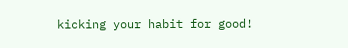kicking your habit for good!